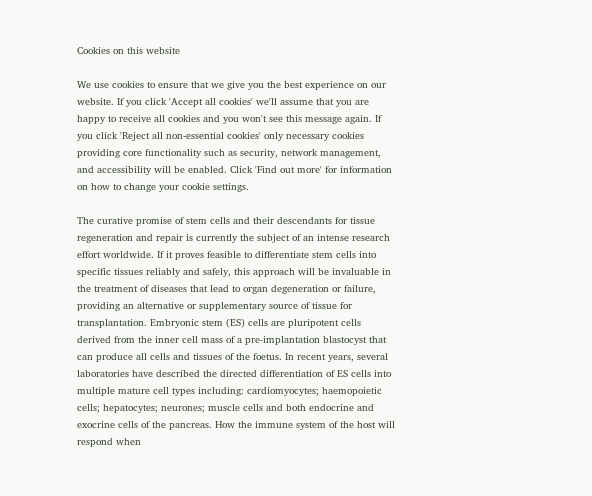Cookies on this website

We use cookies to ensure that we give you the best experience on our website. If you click 'Accept all cookies' we'll assume that you are happy to receive all cookies and you won't see this message again. If you click 'Reject all non-essential cookies' only necessary cookies providing core functionality such as security, network management, and accessibility will be enabled. Click 'Find out more' for information on how to change your cookie settings.

The curative promise of stem cells and their descendants for tissue regeneration and repair is currently the subject of an intense research effort worldwide. If it proves feasible to differentiate stem cells into specific tissues reliably and safely, this approach will be invaluable in the treatment of diseases that lead to organ degeneration or failure, providing an alternative or supplementary source of tissue for transplantation. Embryonic stem (ES) cells are pluripotent cells derived from the inner cell mass of a pre-implantation blastocyst that can produce all cells and tissues of the foetus. In recent years, several laboratories have described the directed differentiation of ES cells into multiple mature cell types including: cardiomyocytes; haemopoietic cells; hepatocytes; neurones; muscle cells and both endocrine and exocrine cells of the pancreas. How the immune system of the host will respond when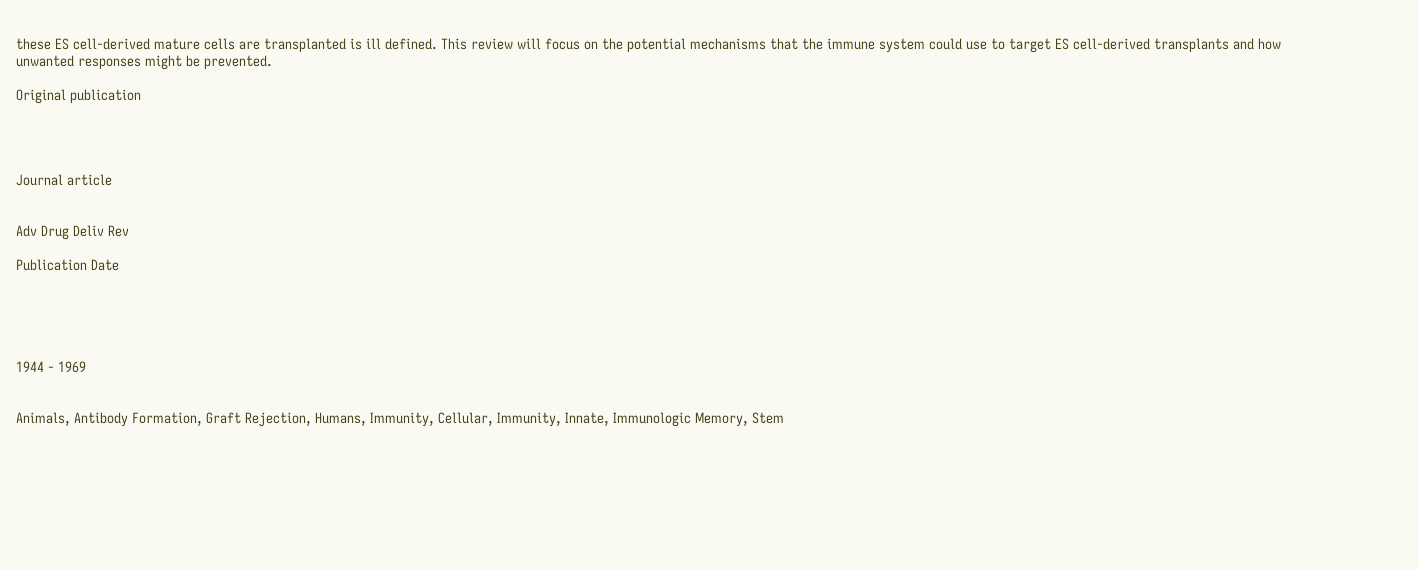these ES cell-derived mature cells are transplanted is ill defined. This review will focus on the potential mechanisms that the immune system could use to target ES cell-derived transplants and how unwanted responses might be prevented.

Original publication




Journal article


Adv Drug Deliv Rev

Publication Date





1944 - 1969


Animals, Antibody Formation, Graft Rejection, Humans, Immunity, Cellular, Immunity, Innate, Immunologic Memory, Stem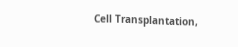Cell Transplantation,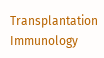Transplantation Immunology